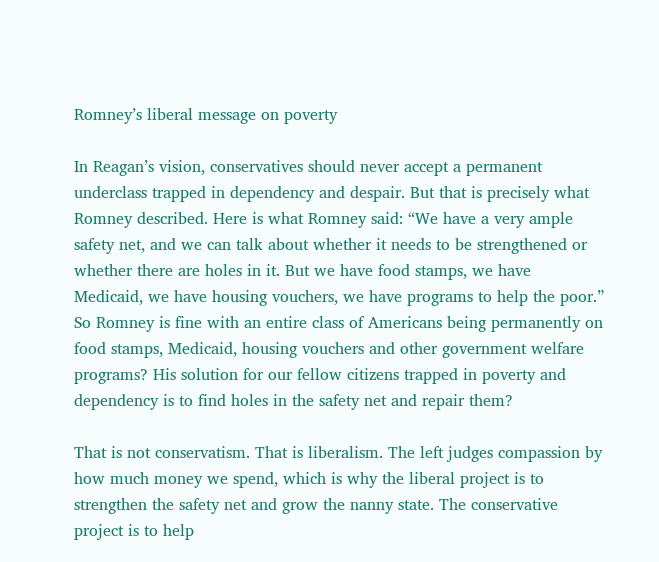Romney’s liberal message on poverty

In Reagan’s vision, conservatives should never accept a permanent underclass trapped in dependency and despair. But that is precisely what Romney described. Here is what Romney said: “We have a very ample safety net, and we can talk about whether it needs to be strengthened or whether there are holes in it. But we have food stamps, we have Medicaid, we have housing vouchers, we have programs to help the poor.” So Romney is fine with an entire class of Americans being permanently on food stamps, Medicaid, housing vouchers and other government welfare programs? His solution for our fellow citizens trapped in poverty and dependency is to find holes in the safety net and repair them?

That is not conservatism. That is liberalism. The left judges compassion by how much money we spend, which is why the liberal project is to strengthen the safety net and grow the nanny state. The conservative project is to help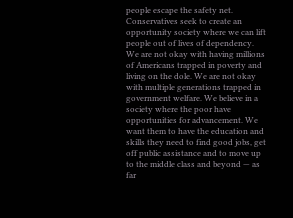people escape the safety net. Conservatives seek to create an opportunity society where we can lift people out of lives of dependency. We are not okay with having millions of Americans trapped in poverty and living on the dole. We are not okay with multiple generations trapped in government welfare. We believe in a society where the poor have opportunities for advancement. We want them to have the education and skills they need to find good jobs, get off public assistance and to move up to the middle class and beyond — as far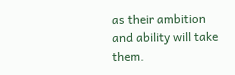as their ambition and ability will take them.